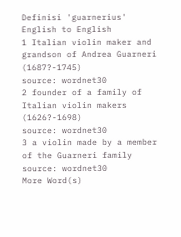Definisi 'guarnerius'
English to English
1 Italian violin maker and grandson of Andrea Guarneri (1687?-1745)
source: wordnet30
2 founder of a family of Italian violin makers (1626?-1698)
source: wordnet30
3 a violin made by a member of the Guarneri family
source: wordnet30
More Word(s)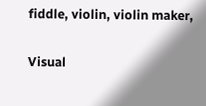fiddle, violin, violin maker,

Visual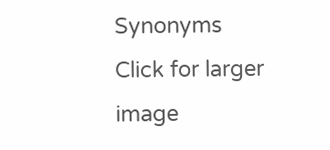Synonyms
Click for larger image